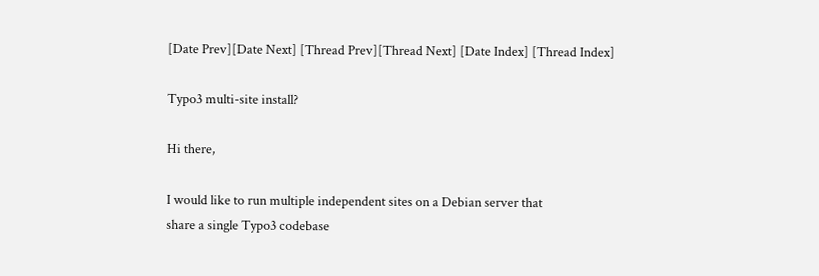[Date Prev][Date Next] [Thread Prev][Thread Next] [Date Index] [Thread Index]

Typo3 multi-site install?

Hi there,

I would like to run multiple independent sites on a Debian server that
share a single Typo3 codebase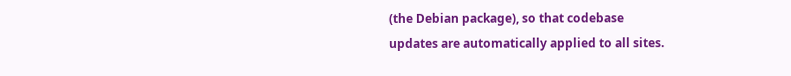(the Debian package), so that codebase
updates are automatically applied to all sites.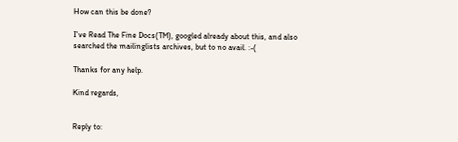How can this be done?

I've Read The Fine Docs(TM), googled already about this, and also
searched the mailinglists archives, but to no avail. :-(

Thanks for any help.

Kind regards,


Reply to: